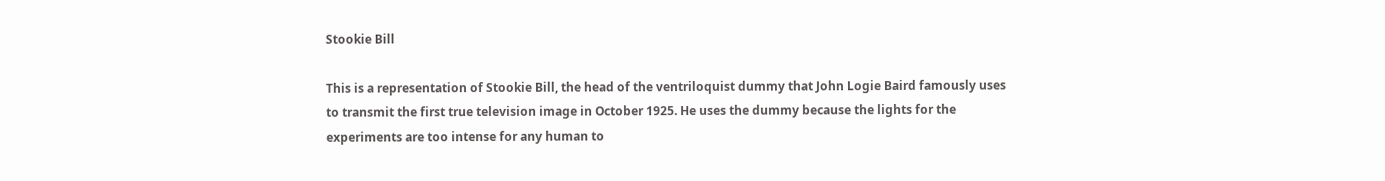Stookie Bill

This is a representation of Stookie Bill, the head of the ventriloquist dummy that John Logie Baird famously uses to transmit the first true television image in October 1925. He uses the dummy because the lights for the experiments are too intense for any human to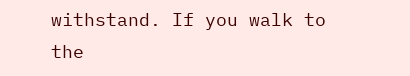withstand. If you walk to the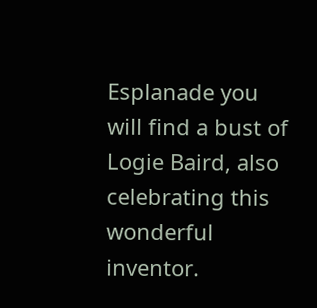Esplanade you will find a bust of Logie Baird, also celebrating this wonderful inventor.